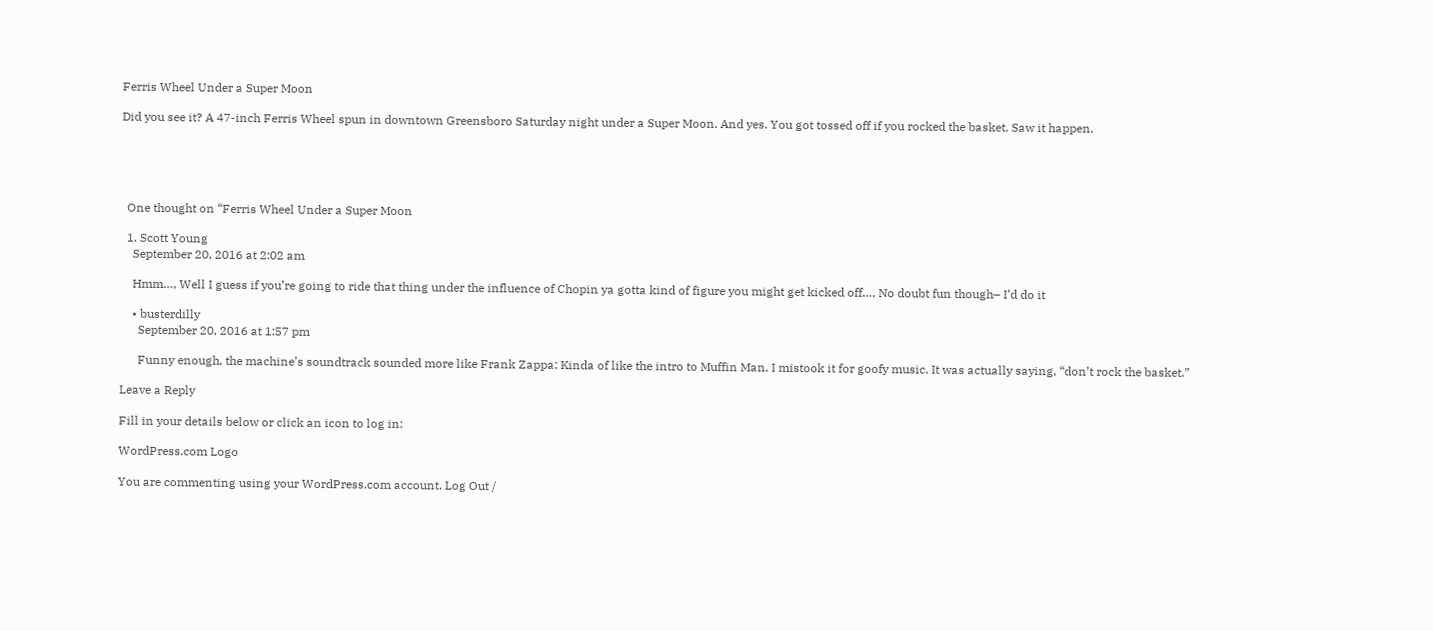Ferris Wheel Under a Super Moon

Did you see it? A 47-inch Ferris Wheel spun in downtown Greensboro Saturday night under a Super Moon. And yes. You got tossed off if you rocked the basket. Saw it happen.





  One thought on “Ferris Wheel Under a Super Moon

  1. Scott Young
    September 20, 2016 at 2:02 am

    Hmm…, Well I guess if you’re going to ride that thing under the influence of Chopin ya gotta kind of figure you might get kicked off…, No doubt fun though– I’d do it

    • busterdilly
      September 20, 2016 at 1:57 pm

      Funny enough, the machine’s soundtrack sounded more like Frank Zappa: Kinda of like the intro to Muffin Man. I mistook it for goofy music. It was actually saying, “don’t rock the basket.”

Leave a Reply

Fill in your details below or click an icon to log in:

WordPress.com Logo

You are commenting using your WordPress.com account. Log Out /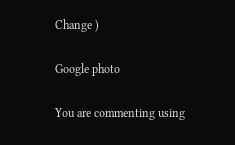Change )

Google photo

You are commenting using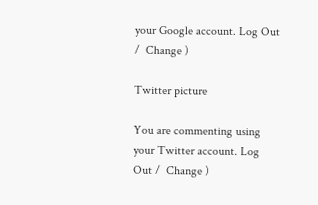your Google account. Log Out /  Change )

Twitter picture

You are commenting using your Twitter account. Log Out /  Change )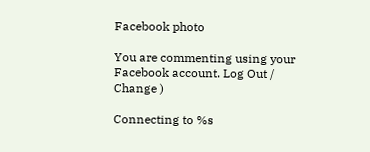Facebook photo

You are commenting using your Facebook account. Log Out /  Change )

Connecting to %s